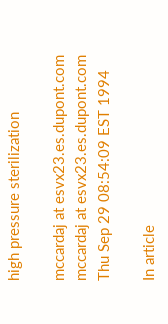high pressure sterilization

mccardaj at esvx23.es.dupont.com mccardaj at esvx23.es.dupont.com
Thu Sep 29 08:54:09 EST 1994

In article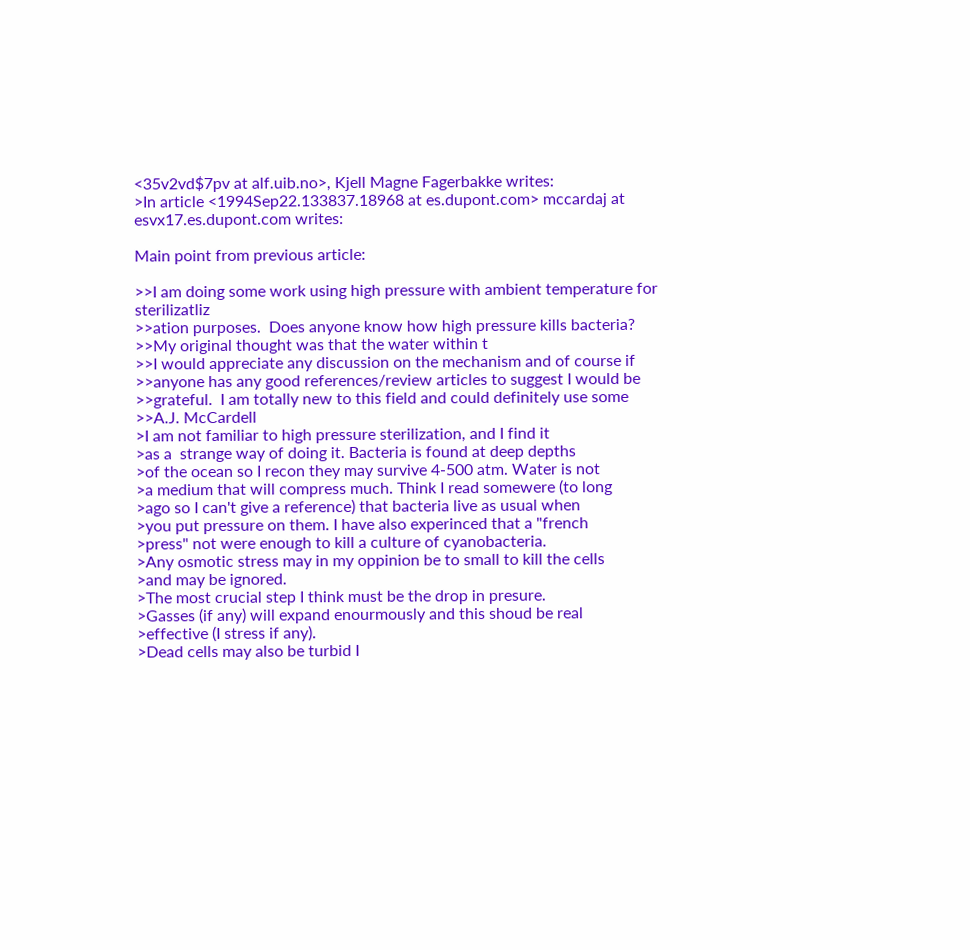<35v2vd$7pv at alf.uib.no>, Kjell Magne Fagerbakke writes:
>In article <1994Sep22.133837.18968 at es.dupont.com> mccardaj at esvx17.es.dupont.com writes:

Main point from previous article:

>>I am doing some work using high pressure with ambient temperature for sterilizatliz
>>ation purposes.  Does anyone know how high pressure kills bacteria?
>>My original thought was that the water within t
>>I would appreciate any discussion on the mechanism and of course if
>>anyone has any good references/review articles to suggest I would be
>>grateful.  I am totally new to this field and could definitely use some
>>A.J. McCardell
>I am not familiar to high pressure sterilization, and I find it
>as a  strange way of doing it. Bacteria is found at deep depths
>of the ocean so I recon they may survive 4-500 atm. Water is not
>a medium that will compress much. Think I read somewere (to long
>ago so I can't give a reference) that bacteria live as usual when
>you put pressure on them. I have also experinced that a "french
>press" not were enough to kill a culture of cyanobacteria.
>Any osmotic stress may in my oppinion be to small to kill the cells
>and may be ignored.
>The most crucial step I think must be the drop in presure.
>Gasses (if any) will expand enourmously and this shoud be real
>effective (I stress if any).
>Dead cells may also be turbid I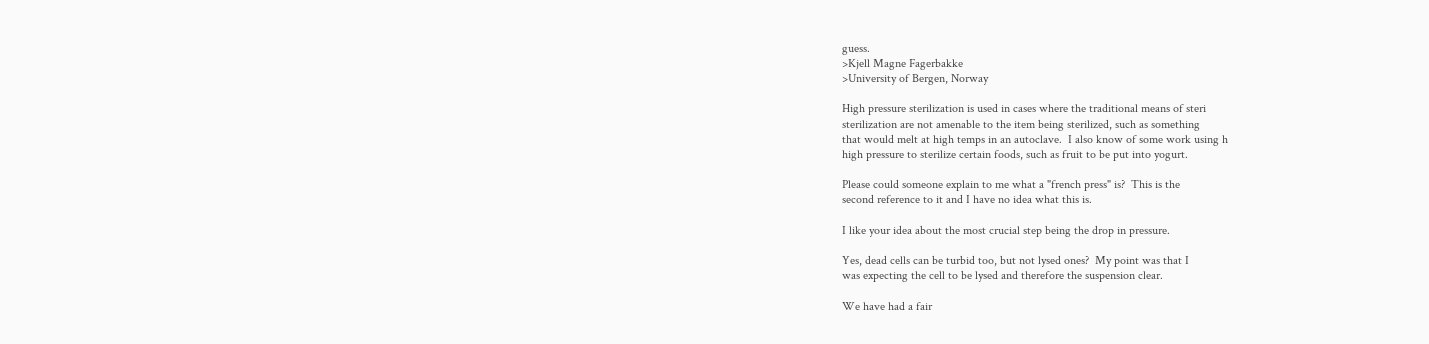guess.
>Kjell Magne Fagerbakke
>University of Bergen, Norway

High pressure sterilization is used in cases where the traditional means of steri
sterilization are not amenable to the item being sterilized, such as something
that would melt at high temps in an autoclave.  I also know of some work using h
high pressure to sterilize certain foods, such as fruit to be put into yogurt.

Please could someone explain to me what a "french press" is?  This is the
second reference to it and I have no idea what this is.

I like your idea about the most crucial step being the drop in pressure.

Yes, dead cells can be turbid too, but not lysed ones?  My point was that I
was expecting the cell to be lysed and therefore the suspension clear.

We have had a fair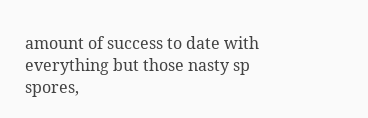amount of success to date with everything but those nasty sp
spores,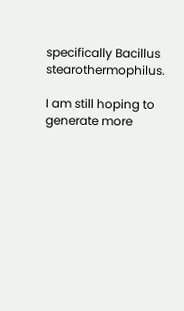specifically Bacillus stearothermophilus.

I am still hoping to generate more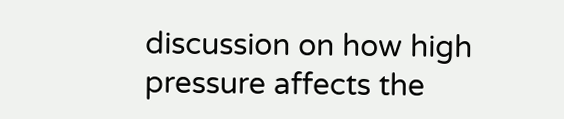discussion on how high pressure affects the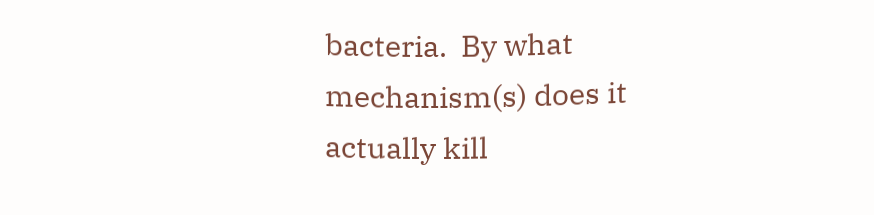bacteria.  By what mechanism(s) does it actually kill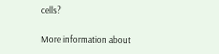cells?

More information about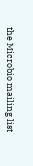the Microbio mailing list